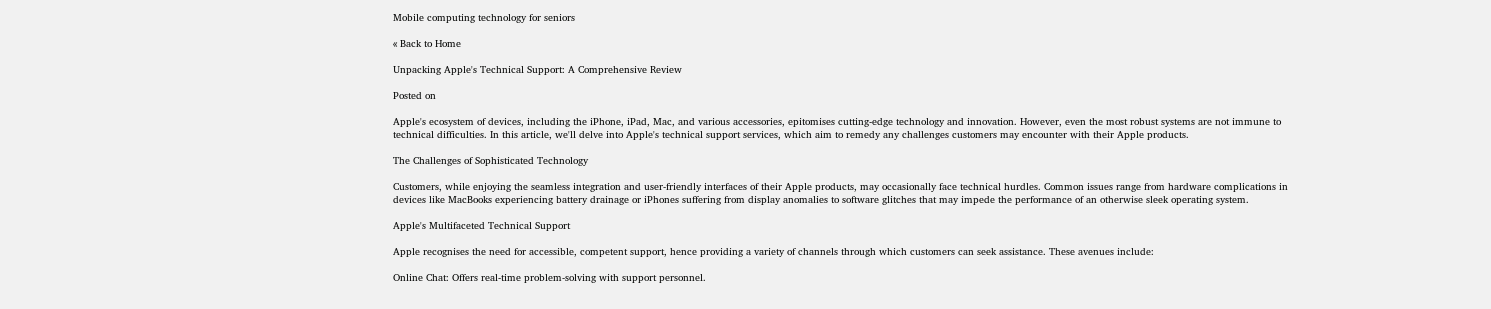Mobile computing technology for seniors

« Back to Home

Unpacking Apple's Technical Support: A Comprehensive Review

Posted on

Apple's ecosystem of devices, including the iPhone, iPad, Mac, and various accessories, epitomises cutting-edge technology and innovation. However, even the most robust systems are not immune to technical difficulties. In this article, we'll delve into Apple's technical support services, which aim to remedy any challenges customers may encounter with their Apple products.

The Challenges of Sophisticated Technology

Customers, while enjoying the seamless integration and user-friendly interfaces of their Apple products, may occasionally face technical hurdles. Common issues range from hardware complications in devices like MacBooks experiencing battery drainage or iPhones suffering from display anomalies to software glitches that may impede the performance of an otherwise sleek operating system.

Apple's Multifaceted Technical Support

Apple recognises the need for accessible, competent support, hence providing a variety of channels through which customers can seek assistance. These avenues include:

Online Chat: Offers real-time problem-solving with support personnel.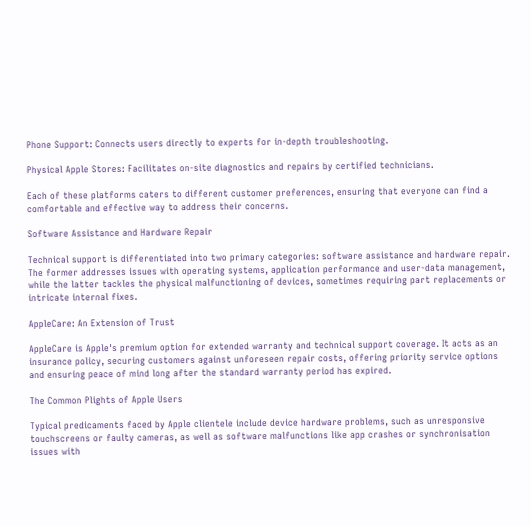Phone Support: Connects users directly to experts for in-depth troubleshooting.

Physical Apple Stores: Facilitates on-site diagnostics and repairs by certified technicians.

Each of these platforms caters to different customer preferences, ensuring that everyone can find a comfortable and effective way to address their concerns.

Software Assistance and Hardware Repair

Technical support is differentiated into two primary categories: software assistance and hardware repair. The former addresses issues with operating systems, application performance and user-data management, while the latter tackles the physical malfunctioning of devices, sometimes requiring part replacements or intricate internal fixes.

AppleCare: An Extension of Trust

AppleCare is Apple's premium option for extended warranty and technical support coverage. It acts as an insurance policy, securing customers against unforeseen repair costs, offering priority service options and ensuring peace of mind long after the standard warranty period has expired.

The Common Plights of Apple Users

Typical predicaments faced by Apple clientele include device hardware problems, such as unresponsive touchscreens or faulty cameras, as well as software malfunctions like app crashes or synchronisation issues with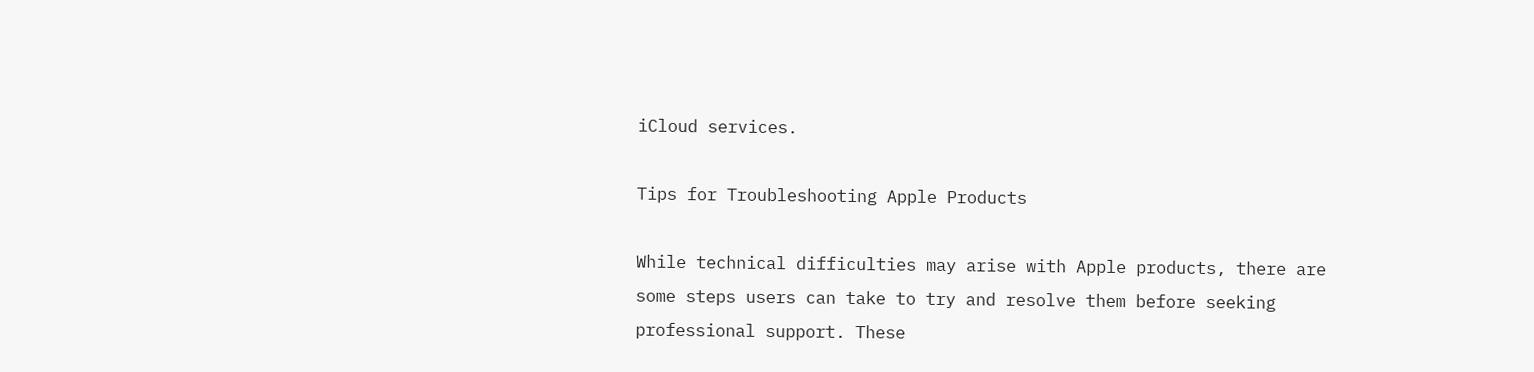iCloud services.

Tips for Troubleshooting Apple Products

While technical difficulties may arise with Apple products, there are some steps users can take to try and resolve them before seeking professional support. These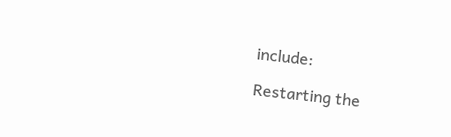include:

Restarting the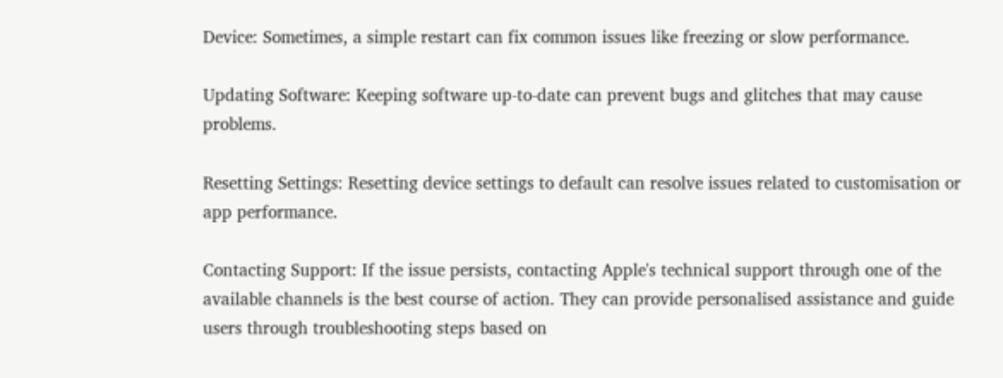Device: Sometimes, a simple restart can fix common issues like freezing or slow performance.

Updating Software: Keeping software up-to-date can prevent bugs and glitches that may cause problems.

Resetting Settings: Resetting device settings to default can resolve issues related to customisation or app performance.

Contacting Support: If the issue persists, contacting Apple's technical support through one of the available channels is the best course of action. They can provide personalised assistance and guide users through troubleshooting steps based on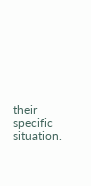their specific situation.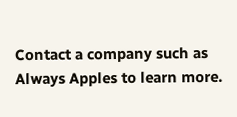Contact a company such as Always Apples to learn more.